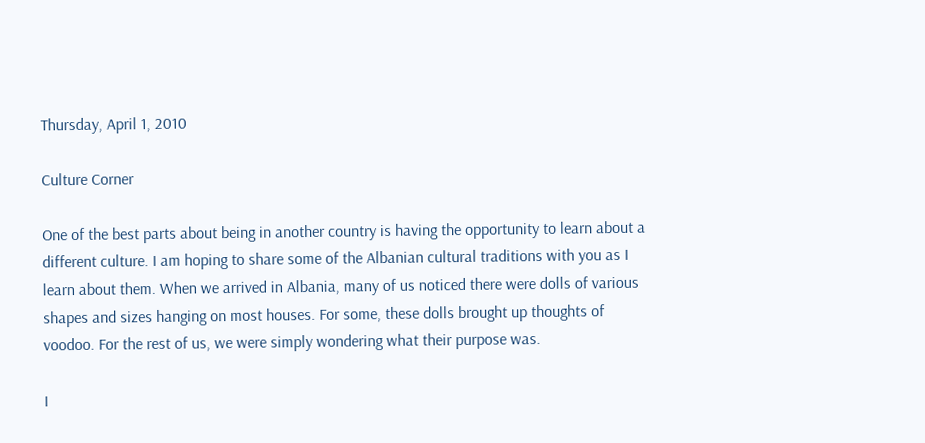Thursday, April 1, 2010

Culture Corner

One of the best parts about being in another country is having the opportunity to learn about a different culture. I am hoping to share some of the Albanian cultural traditions with you as I learn about them. When we arrived in Albania, many of us noticed there were dolls of various shapes and sizes hanging on most houses. For some, these dolls brought up thoughts of voodoo. For the rest of us, we were simply wondering what their purpose was.

I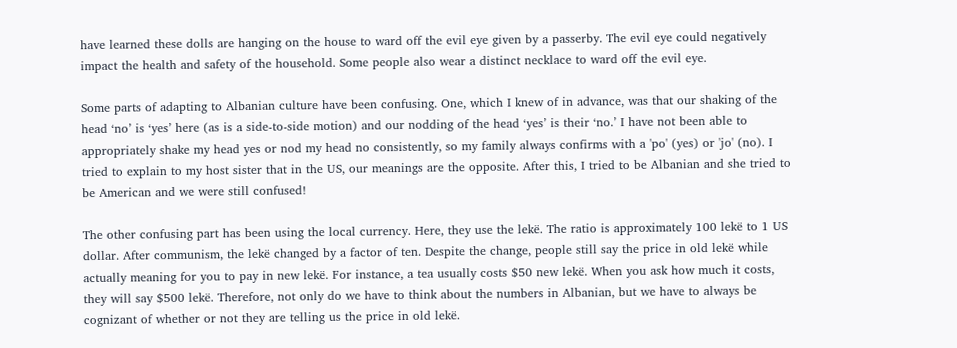have learned these dolls are hanging on the house to ward off the evil eye given by a passerby. The evil eye could negatively impact the health and safety of the household. Some people also wear a distinct necklace to ward off the evil eye.

Some parts of adapting to Albanian culture have been confusing. One, which I knew of in advance, was that our shaking of the head ‘no’ is ‘yes’ here (as is a side-to-side motion) and our nodding of the head ‘yes’ is their ‘no.’ I have not been able to appropriately shake my head yes or nod my head no consistently, so my family always confirms with a 'po' (yes) or 'jo' (no). I tried to explain to my host sister that in the US, our meanings are the opposite. After this, I tried to be Albanian and she tried to be American and we were still confused!

The other confusing part has been using the local currency. Here, they use the lekë. The ratio is approximately 100 lekë to 1 US dollar. After communism, the lekë changed by a factor of ten. Despite the change, people still say the price in old lekë while actually meaning for you to pay in new lekë. For instance, a tea usually costs $50 new lekë. When you ask how much it costs, they will say $500 lekë. Therefore, not only do we have to think about the numbers in Albanian, but we have to always be cognizant of whether or not they are telling us the price in old lekë.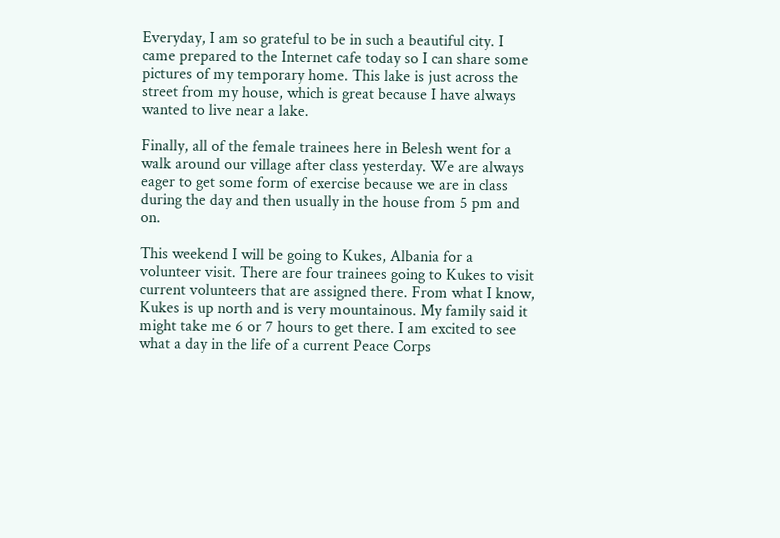Everyday, I am so grateful to be in such a beautiful city. I came prepared to the Internet cafe today so I can share some pictures of my temporary home. This lake is just across the street from my house, which is great because I have always wanted to live near a lake.

Finally, all of the female trainees here in Belesh went for a walk around our village after class yesterday. We are always eager to get some form of exercise because we are in class during the day and then usually in the house from 5 pm and on.

This weekend I will be going to Kukes, Albania for a volunteer visit. There are four trainees going to Kukes to visit current volunteers that are assigned there. From what I know, Kukes is up north and is very mountainous. My family said it might take me 6 or 7 hours to get there. I am excited to see what a day in the life of a current Peace Corps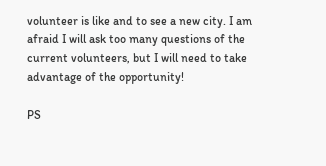volunteer is like and to see a new city. I am afraid I will ask too many questions of the current volunteers, but I will need to take advantage of the opportunity!

PS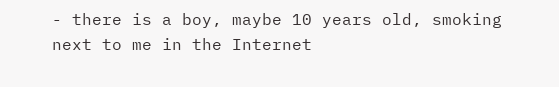- there is a boy, maybe 10 years old, smoking next to me in the Internet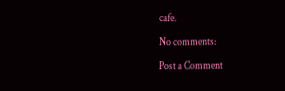cafe.

No comments:

Post a Comment